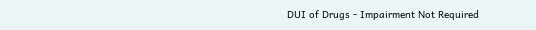DUI of Drugs - Impairment Not Required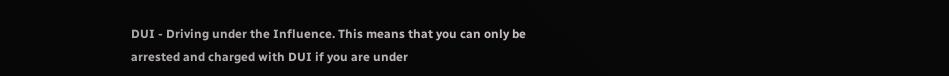DUI - Driving under the Influence. This means that you can only be arrested and charged with DUI if you are under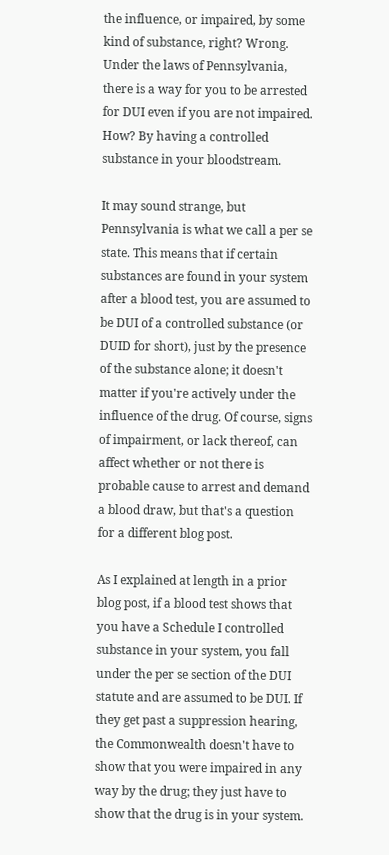the influence, or impaired, by some kind of substance, right? Wrong. Under the laws of Pennsylvania, there is a way for you to be arrested for DUI even if you are not impaired. How? By having a controlled substance in your bloodstream.

It may sound strange, but Pennsylvania is what we call a per se state. This means that if certain substances are found in your system after a blood test, you are assumed to be DUI of a controlled substance (or DUID for short), just by the presence of the substance alone; it doesn't matter if you're actively under the influence of the drug. Of course, signs of impairment, or lack thereof, can affect whether or not there is probable cause to arrest and demand a blood draw, but that's a question for a different blog post.

As I explained at length in a prior blog post, if a blood test shows that you have a Schedule I controlled substance in your system, you fall under the per se section of the DUI statute and are assumed to be DUI. If they get past a suppression hearing, the Commonwealth doesn't have to show that you were impaired in any way by the drug; they just have to show that the drug is in your system.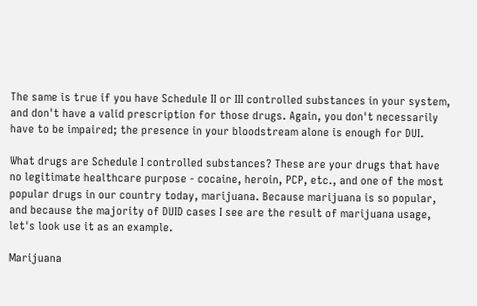The same is true if you have Schedule II or III controlled substances in your system, and don't have a valid prescription for those drugs. Again, you don't necessarily have to be impaired; the presence in your bloodstream alone is enough for DUI.

What drugs are Schedule I controlled substances? These are your drugs that have no legitimate healthcare purpose - cocaine, heroin, PCP, etc., and one of the most popular drugs in our country today, marijuana. Because marijuana is so popular, and because the majority of DUID cases I see are the result of marijuana usage, let's look use it as an example.

Marijuana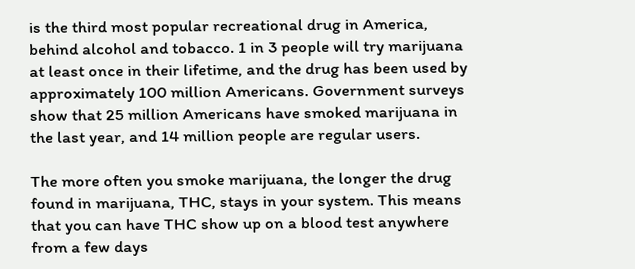is the third most popular recreational drug in America, behind alcohol and tobacco. 1 in 3 people will try marijuana at least once in their lifetime, and the drug has been used by approximately 100 million Americans. Government surveys show that 25 million Americans have smoked marijuana in the last year, and 14 million people are regular users.

The more often you smoke marijuana, the longer the drug found in marijuana, THC, stays in your system. This means that you can have THC show up on a blood test anywhere from a few days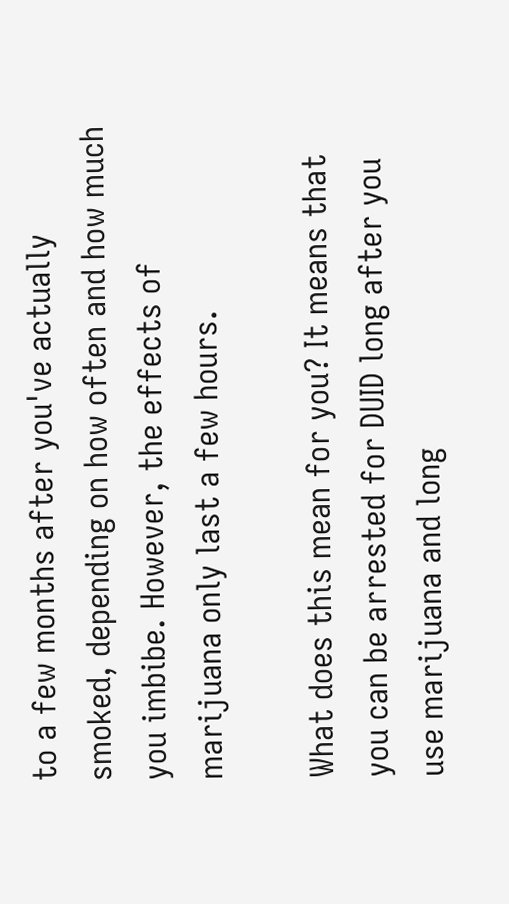to a few months after you've actually smoked, depending on how often and how much you imbibe. However, the effects of marijuana only last a few hours.

What does this mean for you? It means that you can be arrested for DUID long after you use marijuana and long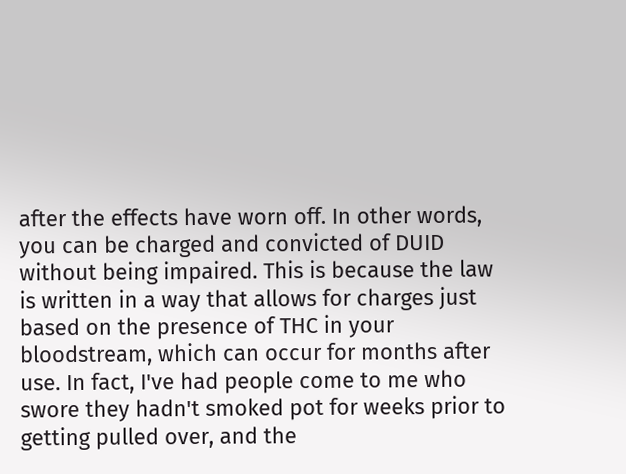after the effects have worn off. In other words, you can be charged and convicted of DUID without being impaired. This is because the law is written in a way that allows for charges just based on the presence of THC in your bloodstream, which can occur for months after use. In fact, I've had people come to me who swore they hadn't smoked pot for weeks prior to getting pulled over, and the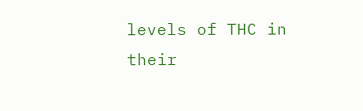levels of THC in their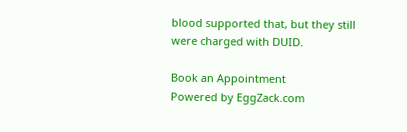blood supported that, but they still were charged with DUID.

Book an Appointment
Powered by EggZack.com